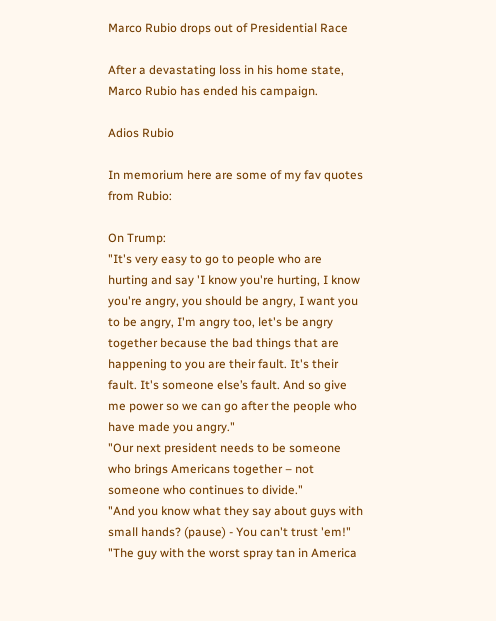Marco Rubio drops out of Presidential Race

After a devastating loss in his home state, Marco Rubio has ended his campaign.

Adios Rubio

In memorium here are some of my fav quotes from Rubio:

On Trump:
"It's very easy to go to people who are hurting and say 'I know you're hurting, I know you're angry, you should be angry, I want you to be angry, I'm angry too, let's be angry together because the bad things that are happening to you are their fault. It's their fault. It's someone else’s fault. And so give me power so we can go after the people who have made you angry."
"Our next president needs to be someone who brings Americans together – not someone who continues to divide."
"And you know what they say about guys with small hands? (pause) - You can't trust 'em!"
"The guy with the worst spray tan in America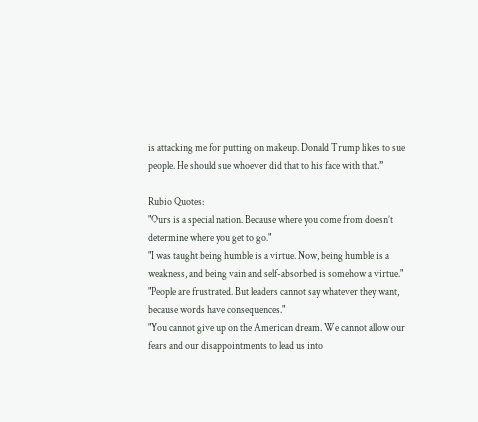is attacking me for putting on makeup. Donald Trump likes to sue people. He should sue whoever did that to his face with that.”

Rubio Quotes:
"Ours is a special nation. Because where you come from doesn’t determine where you get to go."
"I was taught being humble is a virtue. Now, being humble is a weakness, and being vain and self-absorbed is somehow a virtue."
"People are frustrated. But leaders cannot say whatever they want, because words have consequences."
"You cannot give up on the American dream. We cannot allow our fears and our disappointments to lead us into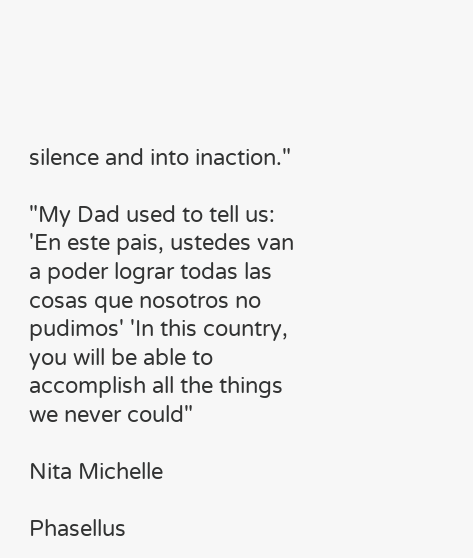silence and into inaction."

"My Dad used to tell us: 'En este pais, ustedes van a poder lograr todas las cosas que nosotros no pudimos' 'In this country, you will be able to accomplish all the things we never could"

Nita Michelle

Phasellus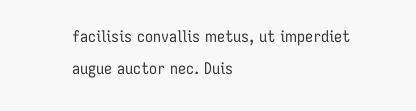facilisis convallis metus, ut imperdiet augue auctor nec. Duis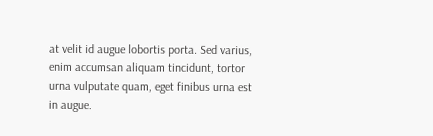at velit id augue lobortis porta. Sed varius, enim accumsan aliquam tincidunt, tortor urna vulputate quam, eget finibus urna est in augue.